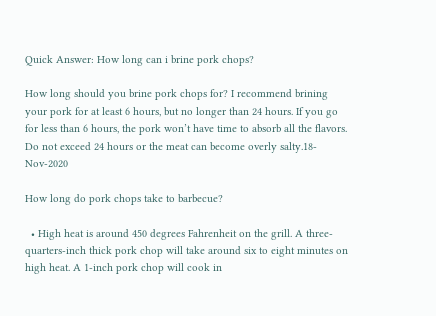Quick Answer: How long can i brine pork chops?

How long should you brine pork chops for? I recommend brining your pork for at least 6 hours, but no longer than 24 hours. If you go for less than 6 hours, the pork won’t have time to absorb all the flavors. Do not exceed 24 hours or the meat can become overly salty.18-Nov-2020

How long do pork chops take to barbecue?

  • High heat is around 450 degrees Fahrenheit on the grill. A three-quarters-inch thick pork chop will take around six to eight minutes on high heat. A 1-inch pork chop will cook in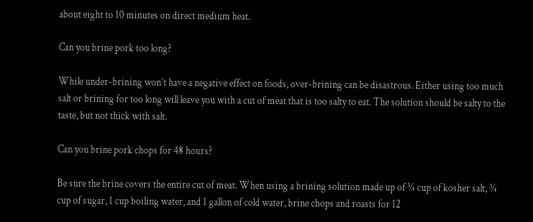about eight to 10 minutes on direct medium heat.

Can you brine pork too long?

While under-brining won’t have a negative effect on foods, over-brining can be disastrous. Either using too much salt or brining for too long will leave you with a cut of meat that is too salty to eat. The solution should be salty to the taste, but not thick with salt.

Can you brine pork chops for 48 hours?

Be sure the brine covers the entire cut of meat. When using a brining solution made up of ¾ cup of kosher salt, ¾ cup of sugar, 1 cup boiling water, and 1 gallon of cold water, brine chops and roasts for 12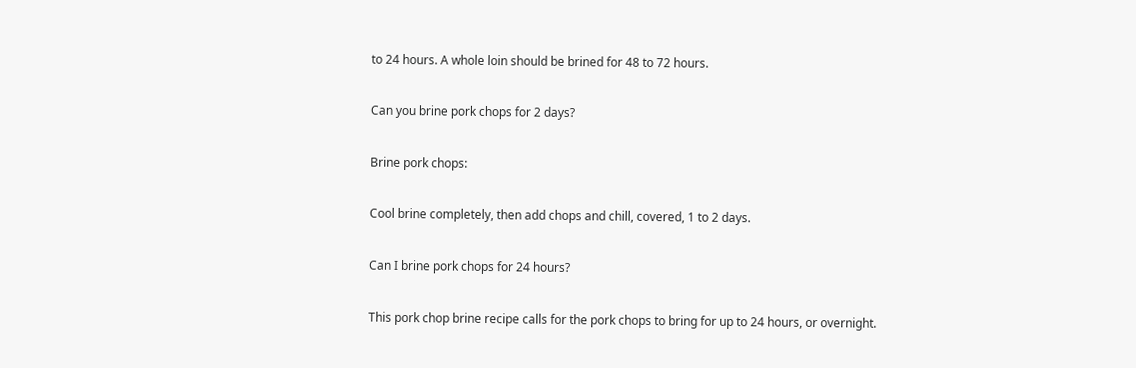to 24 hours. A whole loin should be brined for 48 to 72 hours.

Can you brine pork chops for 2 days?

Brine pork chops:

Cool brine completely, then add chops and chill, covered, 1 to 2 days.

Can I brine pork chops for 24 hours?

This pork chop brine recipe calls for the pork chops to bring for up to 24 hours, or overnight.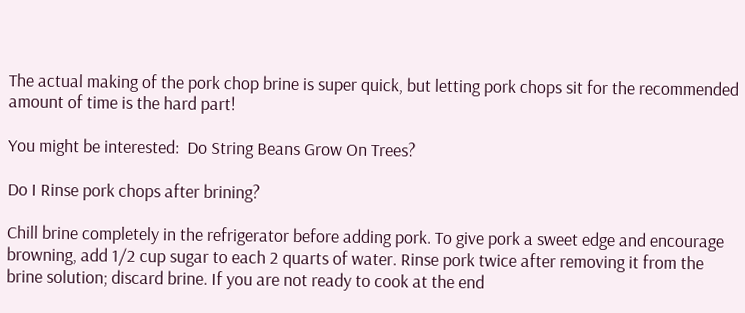The actual making of the pork chop brine is super quick, but letting pork chops sit for the recommended amount of time is the hard part!

You might be interested:  Do String Beans Grow On Trees?

Do I Rinse pork chops after brining?

Chill brine completely in the refrigerator before adding pork. To give pork a sweet edge and encourage browning, add 1/2 cup sugar to each 2 quarts of water. Rinse pork twice after removing it from the brine solution; discard brine. If you are not ready to cook at the end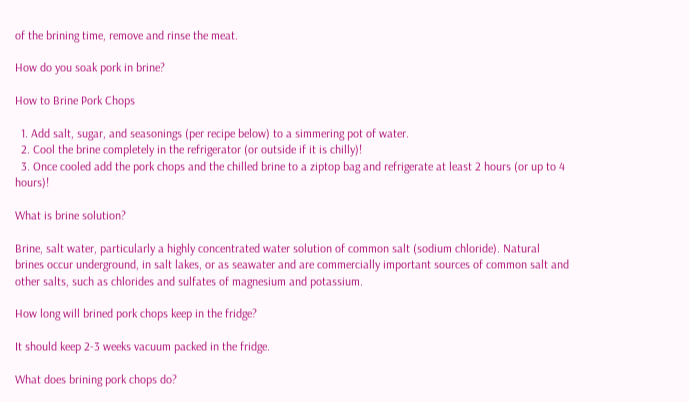of the brining time, remove and rinse the meat.

How do you soak pork in brine?

How to Brine Pork Chops

  1. Add salt, sugar, and seasonings (per recipe below) to a simmering pot of water.
  2. Cool the brine completely in the refrigerator (or outside if it is chilly)!
  3. Once cooled add the pork chops and the chilled brine to a ziptop bag and refrigerate at least 2 hours (or up to 4 hours)!

What is brine solution?

Brine, salt water, particularly a highly concentrated water solution of common salt (sodium chloride). Natural brines occur underground, in salt lakes, or as seawater and are commercially important sources of common salt and other salts, such as chlorides and sulfates of magnesium and potassium.

How long will brined pork chops keep in the fridge?

It should keep 2-3 weeks vacuum packed in the fridge.

What does brining pork chops do?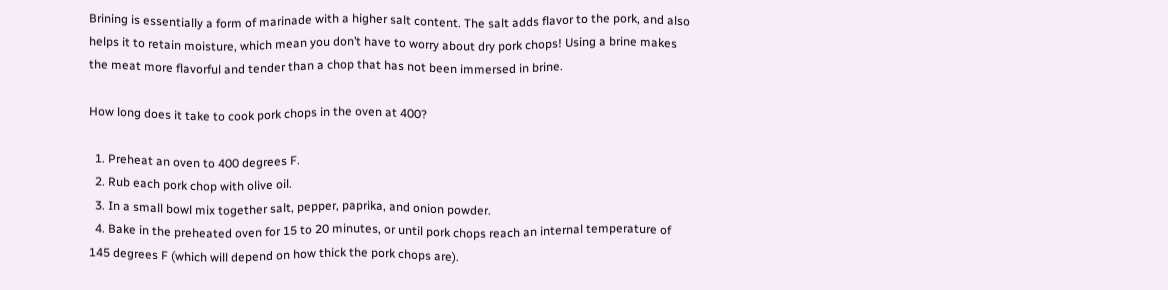Brining is essentially a form of marinade with a higher salt content. The salt adds flavor to the pork, and also helps it to retain moisture, which mean you don’t have to worry about dry pork chops! Using a brine makes the meat more flavorful and tender than a chop that has not been immersed in brine.

How long does it take to cook pork chops in the oven at 400?

  1. Preheat an oven to 400 degrees F.
  2. Rub each pork chop with olive oil.
  3. In a small bowl mix together salt, pepper, paprika, and onion powder.
  4. Bake in the preheated oven for 15 to 20 minutes, or until pork chops reach an internal temperature of 145 degrees F (which will depend on how thick the pork chops are).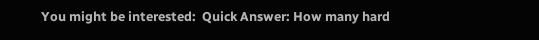You might be interested:  Quick Answer: How many hard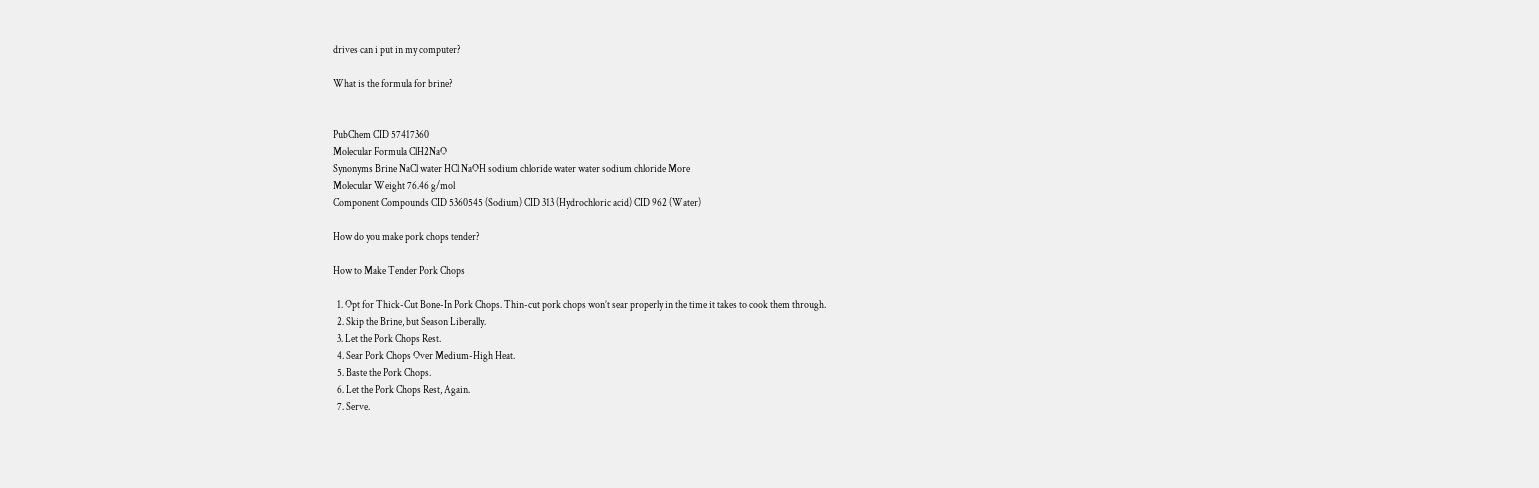drives can i put in my computer?

What is the formula for brine?


PubChem CID 57417360
Molecular Formula ClH2NaO
Synonyms Brine NaCl water HCl NaOH sodium chloride water water sodium chloride More
Molecular Weight 76.46 g/mol
Component Compounds CID 5360545 (Sodium) CID 313 (Hydrochloric acid) CID 962 (Water)

How do you make pork chops tender?

How to Make Tender Pork Chops

  1. Opt for Thick-Cut Bone-In Pork Chops. Thin-cut pork chops won’t sear properly in the time it takes to cook them through.
  2. Skip the Brine, but Season Liberally.
  3. Let the Pork Chops Rest.
  4. Sear Pork Chops Over Medium-High Heat.
  5. Baste the Pork Chops.
  6. Let the Pork Chops Rest, Again.
  7. Serve.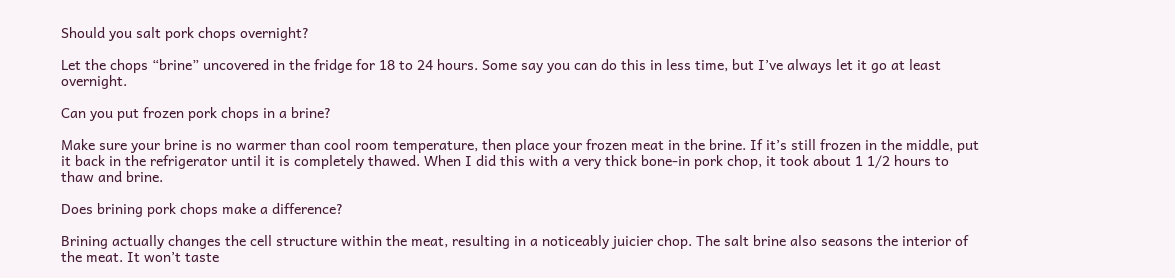Should you salt pork chops overnight?

Let the chops “brine” uncovered in the fridge for 18 to 24 hours. Some say you can do this in less time, but I’ve always let it go at least overnight.

Can you put frozen pork chops in a brine?

Make sure your brine is no warmer than cool room temperature, then place your frozen meat in the brine. If it’s still frozen in the middle, put it back in the refrigerator until it is completely thawed. When I did this with a very thick bone-in pork chop, it took about 1 1/2 hours to thaw and brine.

Does brining pork chops make a difference?

Brining actually changes the cell structure within the meat, resulting in a noticeably juicier chop. The salt brine also seasons the interior of the meat. It won’t taste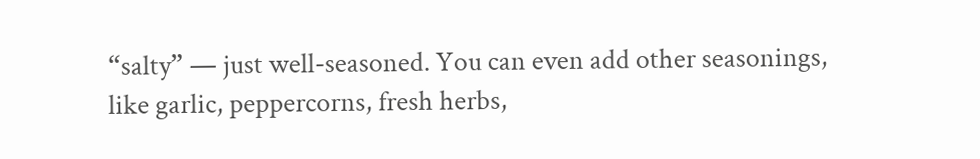“salty” — just well-seasoned. You can even add other seasonings, like garlic, peppercorns, fresh herbs,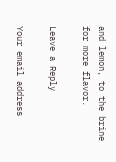and lemon, to the brine for more flavor.

Leave a Reply

Your email address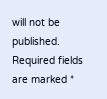will not be published. Required fields are marked *